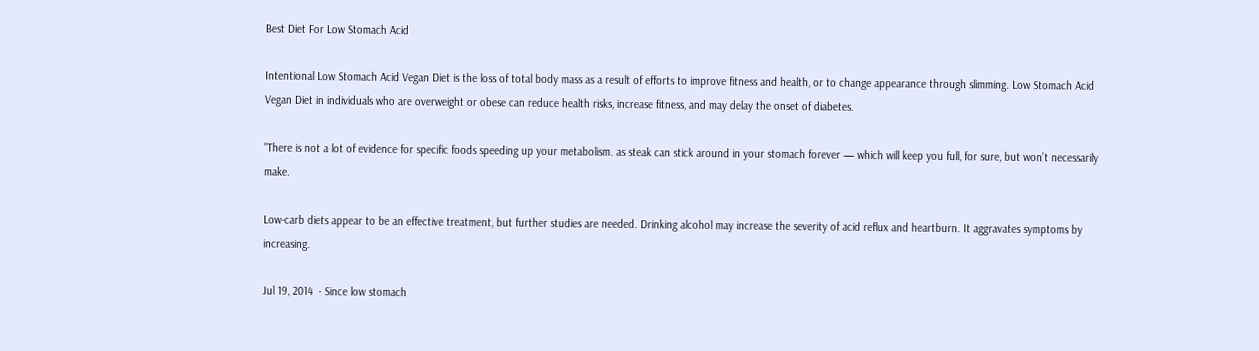Best Diet For Low Stomach Acid

Intentional Low Stomach Acid Vegan Diet is the loss of total body mass as a result of efforts to improve fitness and health, or to change appearance through slimming. Low Stomach Acid Vegan Diet in individuals who are overweight or obese can reduce health risks, increase fitness, and may delay the onset of diabetes.

"There is not a lot of evidence for specific foods speeding up your metabolism. as steak can stick around in your stomach forever — which will keep you full, for sure, but won’t necessarily make.

Low-carb diets appear to be an effective treatment, but further studies are needed. Drinking alcohol may increase the severity of acid reflux and heartburn. It aggravates symptoms by increasing.

Jul 19, 2014  · Since low stomach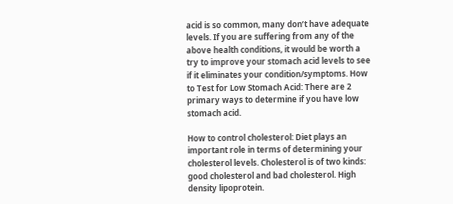acid is so common, many don’t have adequate levels. If you are suffering from any of the above health conditions, it would be worth a try to improve your stomach acid levels to see if it eliminates your condition/symptoms. How to Test for Low Stomach Acid: There are 2 primary ways to determine if you have low stomach acid.

How to control cholesterol: Diet plays an important role in terms of determining your cholesterol levels. Cholesterol is of two kinds: good cholesterol and bad cholesterol. High density lipoprotein.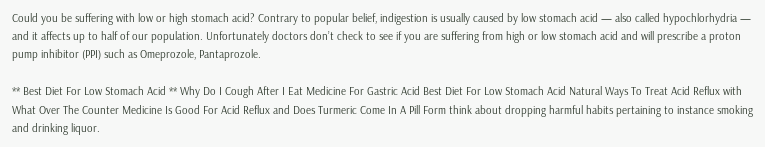Could you be suffering with low or high stomach acid? Contrary to popular belief, indigestion is usually caused by low stomach acid — also called hypochlorhydria — and it affects up to half of our population. Unfortunately doctors don’t check to see if you are suffering from high or low stomach acid and will prescribe a proton pump inhibitor (PPI) such as Omeprozole, Pantaprozole.

** Best Diet For Low Stomach Acid ** Why Do I Cough After I Eat Medicine For Gastric Acid Best Diet For Low Stomach Acid Natural Ways To Treat Acid Reflux with What Over The Counter Medicine Is Good For Acid Reflux and Does Turmeric Come In A Pill Form think about dropping harmful habits pertaining to instance smoking and drinking liquor.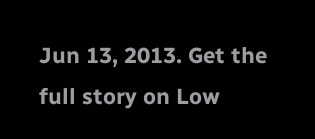Jun 13, 2013. Get the full story on Low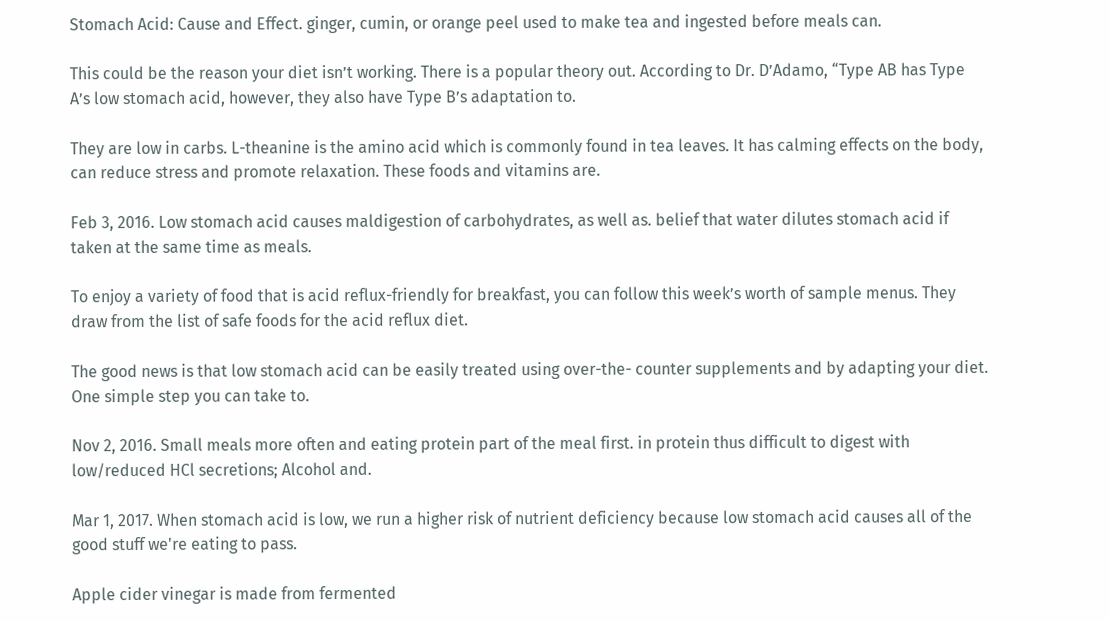Stomach Acid: Cause and Effect. ginger, cumin, or orange peel used to make tea and ingested before meals can.

This could be the reason your diet isn’t working. There is a popular theory out. According to Dr. D’Adamo, “Type AB has Type A’s low stomach acid, however, they also have Type B’s adaptation to.

They are low in carbs. L-theanine is the amino acid which is commonly found in tea leaves. It has calming effects on the body, can reduce stress and promote relaxation. These foods and vitamins are.

Feb 3, 2016. Low stomach acid causes maldigestion of carbohydrates, as well as. belief that water dilutes stomach acid if taken at the same time as meals.

To enjoy a variety of food that is acid reflux-friendly for breakfast, you can follow this week’s worth of sample menus. They draw from the list of safe foods for the acid reflux diet.

The good news is that low stomach acid can be easily treated using over-the- counter supplements and by adapting your diet. One simple step you can take to.

Nov 2, 2016. Small meals more often and eating protein part of the meal first. in protein thus difficult to digest with low/reduced HCl secretions; Alcohol and.

Mar 1, 2017. When stomach acid is low, we run a higher risk of nutrient deficiency because low stomach acid causes all of the good stuff we're eating to pass.

Apple cider vinegar is made from fermented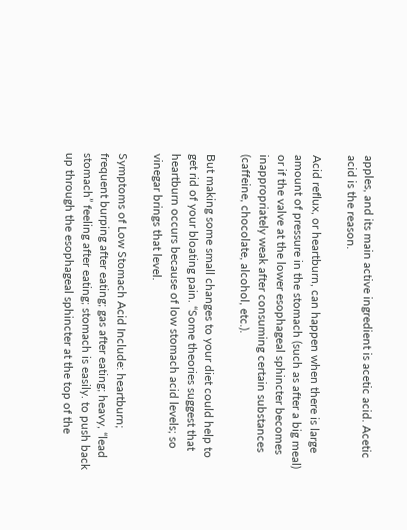apples, and its main active ingredient is acetic acid. Acetic acid is the reason.

Acid reflux, or heartburn, can happen when there is large amount of pressure in the stomach (such as after a big meal) or if the valve at the lower esophageal sphincter becomes inappropriately weak after consuming certain substances (caffeine, chocolate, alcohol, etc.).

But making some small changes to your diet could help to get rid of your bloating pain. “Some theories suggest that heartburn occurs because of low stomach acid levels; so vinegar brings that level.

Symptoms of Low Stomach Acid Include: heartburn; frequent burping after eating; gas after eating; heavy, “lead stomach” feeling after eating; stomach is easily. to push back up through the esophageal sphincter at the top of the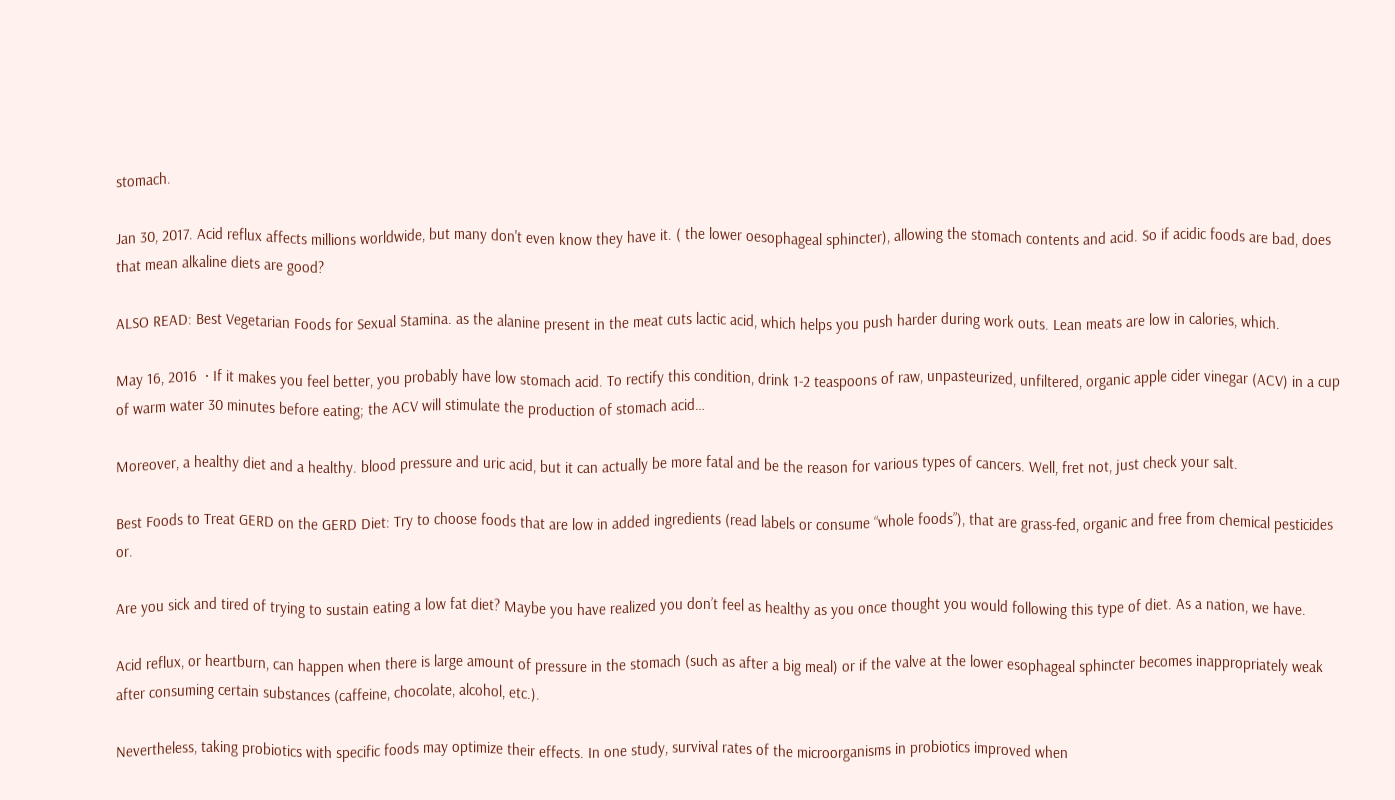stomach.

Jan 30, 2017. Acid reflux affects millions worldwide, but many don't even know they have it. ( the lower oesophageal sphincter), allowing the stomach contents and acid. So if acidic foods are bad, does that mean alkaline diets are good?

ALSO READ: Best Vegetarian Foods for Sexual Stamina. as the alanine present in the meat cuts lactic acid, which helps you push harder during work outs. Lean meats are low in calories, which.

May 16, 2016  · If it makes you feel better, you probably have low stomach acid. To rectify this condition, drink 1-2 teaspoons of raw, unpasteurized, unfiltered, organic apple cider vinegar (ACV) in a cup of warm water 30 minutes before eating; the ACV will stimulate the production of stomach acid…

Moreover, a healthy diet and a healthy. blood pressure and uric acid, but it can actually be more fatal and be the reason for various types of cancers. Well, fret not, just check your salt.

Best Foods to Treat GERD on the GERD Diet: Try to choose foods that are low in added ingredients (read labels or consume “whole foods”), that are grass-fed, organic and free from chemical pesticides or.

Are you sick and tired of trying to sustain eating a low fat diet? Maybe you have realized you don’t feel as healthy as you once thought you would following this type of diet. As a nation, we have.

Acid reflux, or heartburn, can happen when there is large amount of pressure in the stomach (such as after a big meal) or if the valve at the lower esophageal sphincter becomes inappropriately weak after consuming certain substances (caffeine, chocolate, alcohol, etc.).

Nevertheless, taking probiotics with specific foods may optimize their effects. In one study, survival rates of the microorganisms in probiotics improved when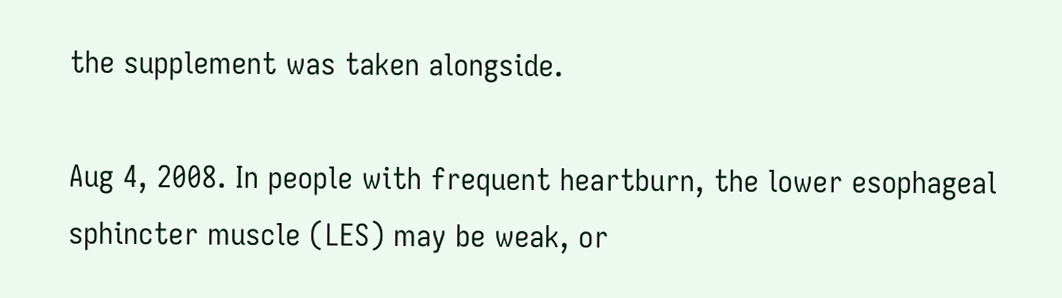the supplement was taken alongside.

Aug 4, 2008. In people with frequent heartburn, the lower esophageal sphincter muscle (LES) may be weak, or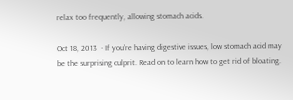relax too frequently, allowing stomach acids.

Oct 18, 2013  · If you’re having digestive issues, low stomach acid may be the surprising culprit. Read on to learn how to get rid of bloating.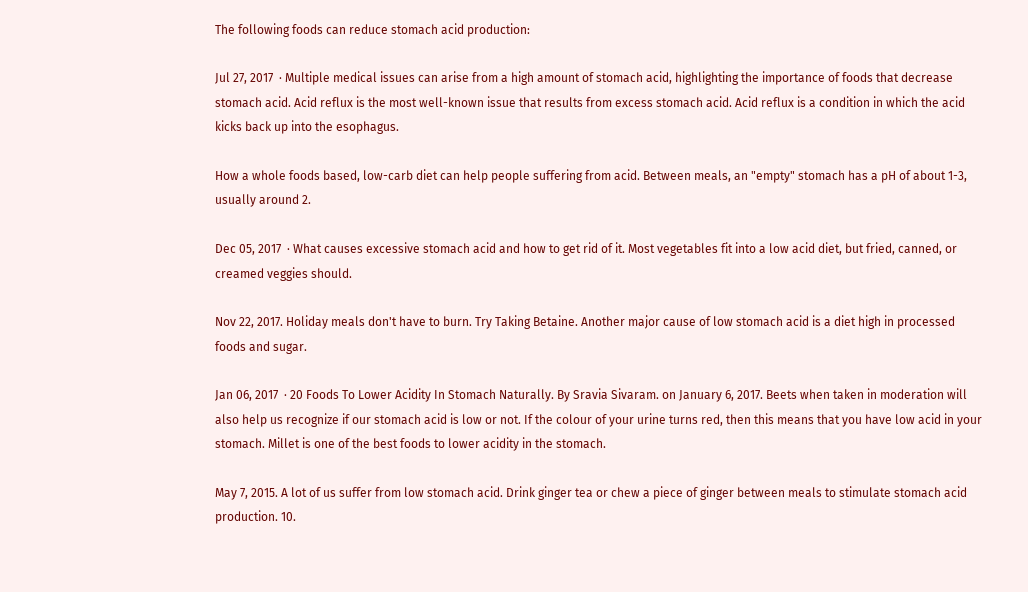The following foods can reduce stomach acid production:

Jul 27, 2017  · Multiple medical issues can arise from a high amount of stomach acid, highlighting the importance of foods that decrease stomach acid. Acid reflux is the most well-known issue that results from excess stomach acid. Acid reflux is a condition in which the acid kicks back up into the esophagus.

How a whole foods based, low-carb diet can help people suffering from acid. Between meals, an "empty" stomach has a pH of about 1-3, usually around 2.

Dec 05, 2017  · What causes excessive stomach acid and how to get rid of it. Most vegetables fit into a low acid diet, but fried, canned, or creamed veggies should.

Nov 22, 2017. Holiday meals don't have to burn. Try Taking Betaine. Another major cause of low stomach acid is a diet high in processed foods and sugar.

Jan 06, 2017  · 20 Foods To Lower Acidity In Stomach Naturally. By Sravia Sivaram. on January 6, 2017. Beets when taken in moderation will also help us recognize if our stomach acid is low or not. If the colour of your urine turns red, then this means that you have low acid in your stomach. Millet is one of the best foods to lower acidity in the stomach.

May 7, 2015. A lot of us suffer from low stomach acid. Drink ginger tea or chew a piece of ginger between meals to stimulate stomach acid production. 10.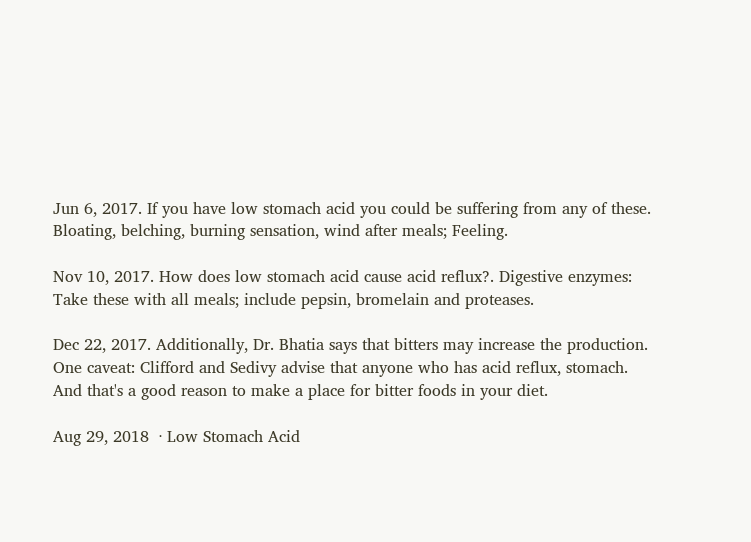Jun 6, 2017. If you have low stomach acid you could be suffering from any of these. Bloating, belching, burning sensation, wind after meals; Feeling.

Nov 10, 2017. How does low stomach acid cause acid reflux?. Digestive enzymes: Take these with all meals; include pepsin, bromelain and proteases.

Dec 22, 2017. Additionally, Dr. Bhatia says that bitters may increase the production. One caveat: Clifford and Sedivy advise that anyone who has acid reflux, stomach. And that's a good reason to make a place for bitter foods in your diet.

Aug 29, 2018  · Low Stomach Acid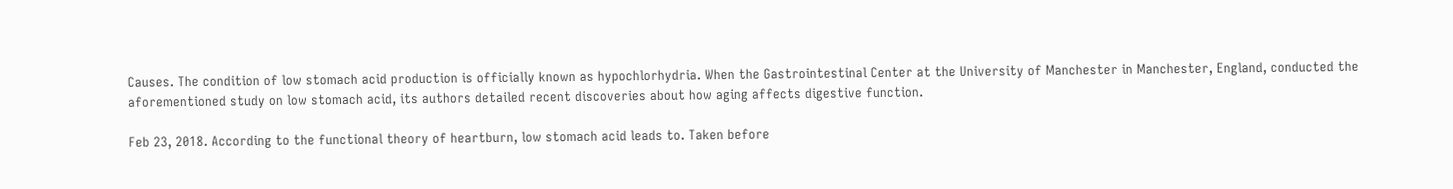Causes. The condition of low stomach acid production is officially known as hypochlorhydria. When the Gastrointestinal Center at the University of Manchester in Manchester, England, conducted the aforementioned study on low stomach acid, its authors detailed recent discoveries about how aging affects digestive function.

Feb 23, 2018. According to the functional theory of heartburn, low stomach acid leads to. Taken before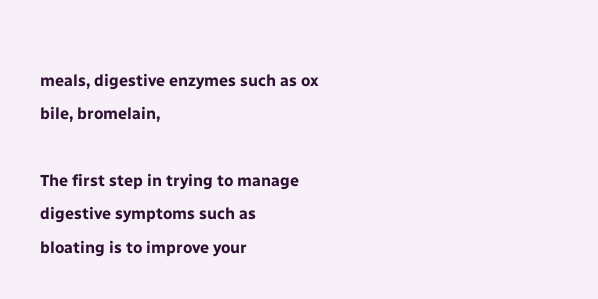meals, digestive enzymes such as ox bile, bromelain,

The first step in trying to manage digestive symptoms such as bloating is to improve your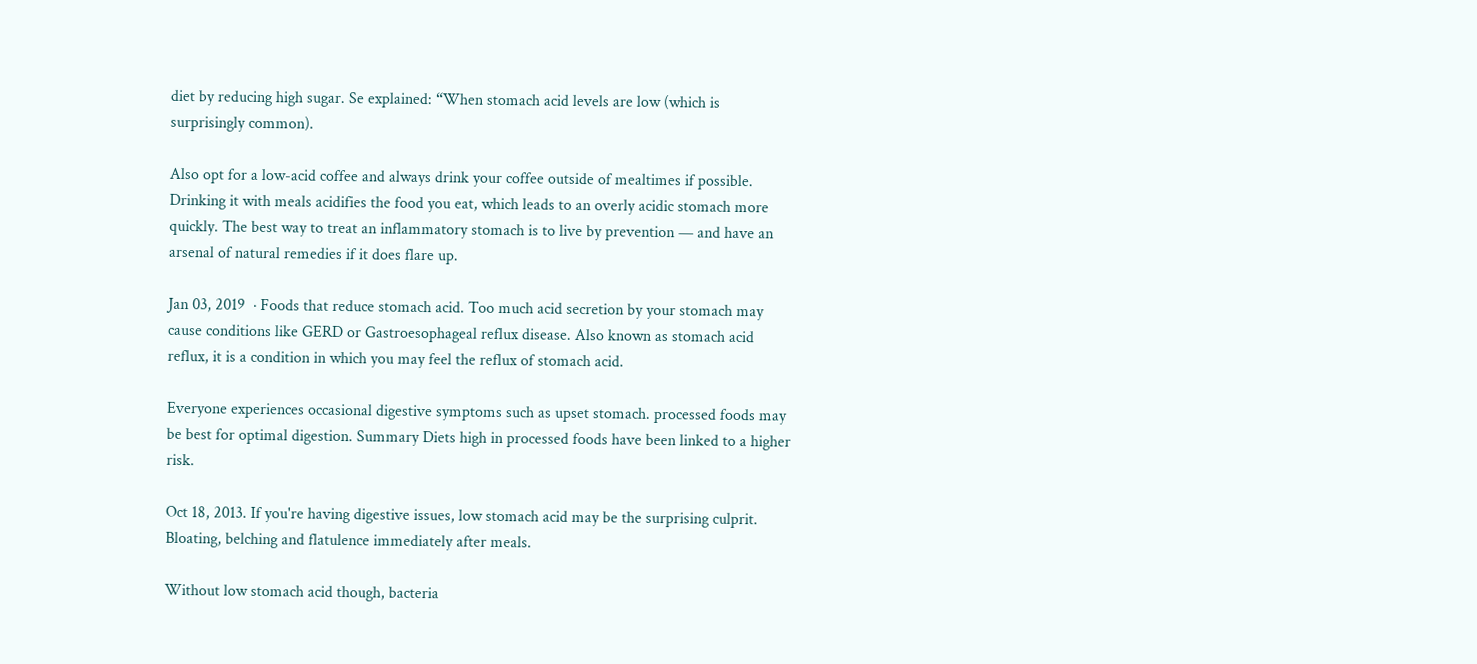diet by reducing high sugar. Se explained: “When stomach acid levels are low (which is surprisingly common).

Also opt for a low-acid coffee and always drink your coffee outside of mealtimes if possible. Drinking it with meals acidifies the food you eat, which leads to an overly acidic stomach more quickly. The best way to treat an inflammatory stomach is to live by prevention — and have an arsenal of natural remedies if it does flare up.

Jan 03, 2019  · Foods that reduce stomach acid. Too much acid secretion by your stomach may cause conditions like GERD or Gastroesophageal reflux disease. Also known as stomach acid reflux, it is a condition in which you may feel the reflux of stomach acid.

Everyone experiences occasional digestive symptoms such as upset stomach. processed foods may be best for optimal digestion. Summary Diets high in processed foods have been linked to a higher risk.

Oct 18, 2013. If you're having digestive issues, low stomach acid may be the surprising culprit. Bloating, belching and flatulence immediately after meals.

Without low stomach acid though, bacteria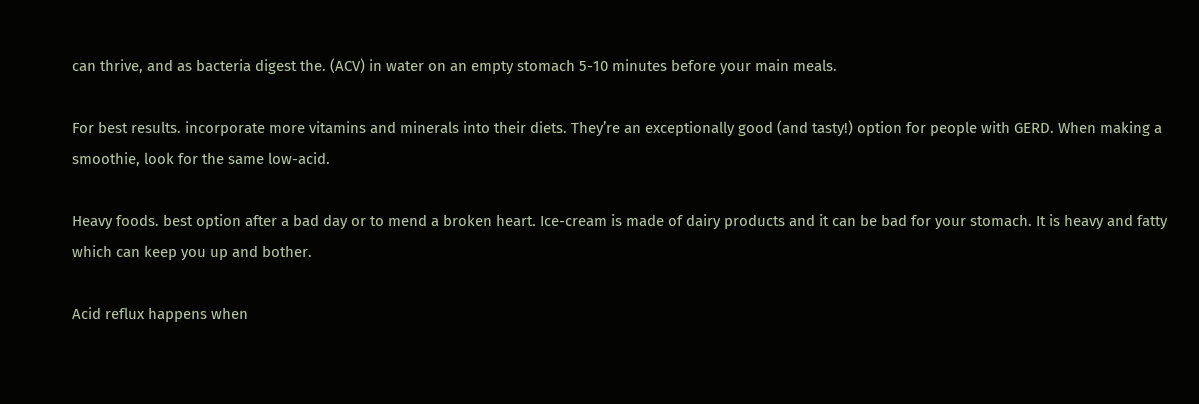can thrive, and as bacteria digest the. (ACV) in water on an empty stomach 5-10 minutes before your main meals.

For best results. incorporate more vitamins and minerals into their diets. They’re an exceptionally good (and tasty!) option for people with GERD. When making a smoothie, look for the same low-acid.

Heavy foods. best option after a bad day or to mend a broken heart. Ice-cream is made of dairy products and it can be bad for your stomach. It is heavy and fatty which can keep you up and bother.

Acid reflux happens when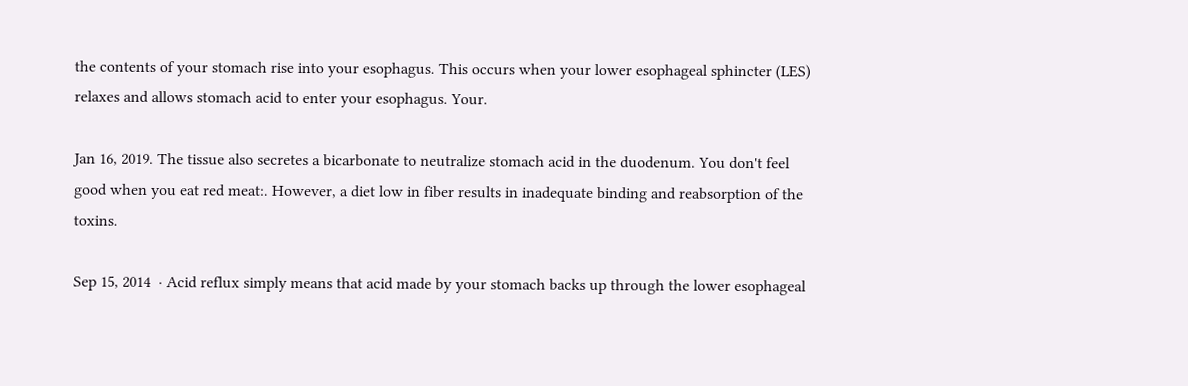the contents of your stomach rise into your esophagus. This occurs when your lower esophageal sphincter (LES) relaxes and allows stomach acid to enter your esophagus. Your.

Jan 16, 2019. The tissue also secretes a bicarbonate to neutralize stomach acid in the duodenum. You don't feel good when you eat red meat:. However, a diet low in fiber results in inadequate binding and reabsorption of the toxins.

Sep 15, 2014  · Acid reflux simply means that acid made by your stomach backs up through the lower esophageal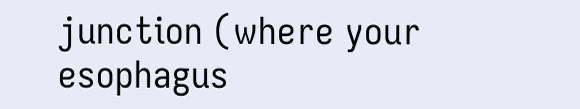junction (where your esophagus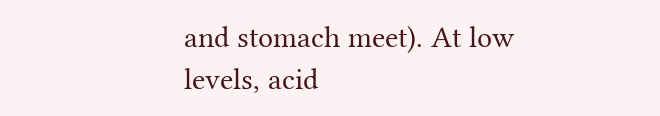and stomach meet). At low levels, acid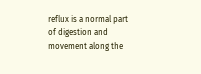reflux is a normal part of digestion and movement along the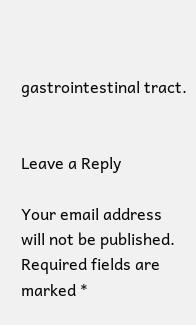gastrointestinal tract.


Leave a Reply

Your email address will not be published. Required fields are marked *